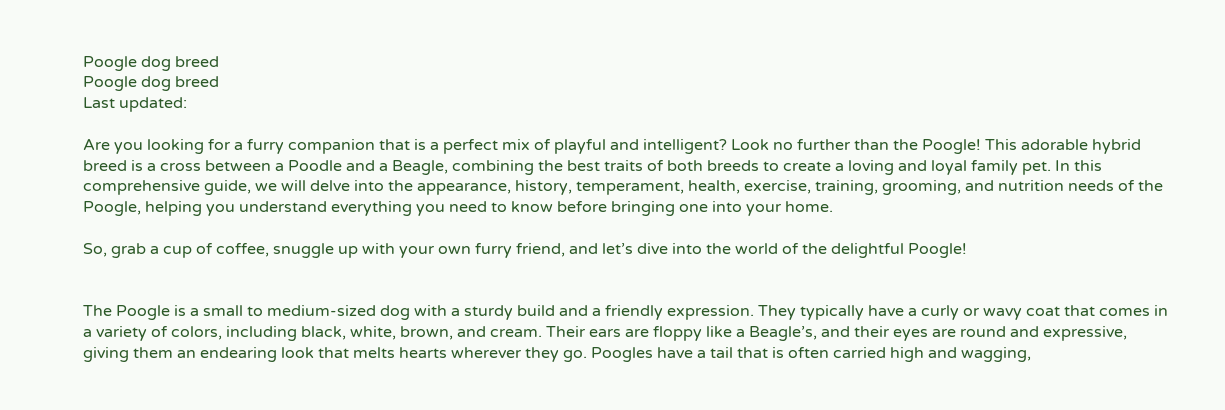Poogle dog breed
Poogle dog breed
Last updated:

Are you looking for a furry companion that is a perfect mix of playful and intelligent? Look no further than the Poogle! This adorable hybrid breed is a cross between a Poodle and a Beagle, combining the best traits of both breeds to create a loving and loyal family pet. In this comprehensive guide, we will delve into the appearance, history, temperament, health, exercise, training, grooming, and nutrition needs of the Poogle, helping you understand everything you need to know before bringing one into your home.

So, grab a cup of coffee, snuggle up with your own furry friend, and let’s dive into the world of the delightful Poogle!


The Poogle is a small to medium-sized dog with a sturdy build and a friendly expression. They typically have a curly or wavy coat that comes in a variety of colors, including black, white, brown, and cream. Their ears are floppy like a Beagle’s, and their eyes are round and expressive, giving them an endearing look that melts hearts wherever they go. Poogles have a tail that is often carried high and wagging,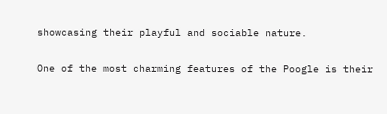showcasing their playful and sociable nature.

One of the most charming features of the Poogle is their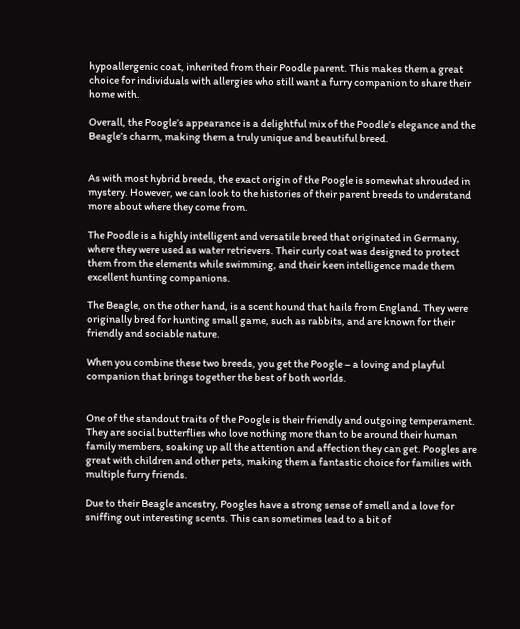hypoallergenic coat, inherited from their Poodle parent. This makes them a great choice for individuals with allergies who still want a furry companion to share their home with.

Overall, the Poogle’s appearance is a delightful mix of the Poodle’s elegance and the Beagle’s charm, making them a truly unique and beautiful breed.


As with most hybrid breeds, the exact origin of the Poogle is somewhat shrouded in mystery. However, we can look to the histories of their parent breeds to understand more about where they come from.

The Poodle is a highly intelligent and versatile breed that originated in Germany, where they were used as water retrievers. Their curly coat was designed to protect them from the elements while swimming, and their keen intelligence made them excellent hunting companions.

The Beagle, on the other hand, is a scent hound that hails from England. They were originally bred for hunting small game, such as rabbits, and are known for their friendly and sociable nature.

When you combine these two breeds, you get the Poogle – a loving and playful companion that brings together the best of both worlds.


One of the standout traits of the Poogle is their friendly and outgoing temperament. They are social butterflies who love nothing more than to be around their human family members, soaking up all the attention and affection they can get. Poogles are great with children and other pets, making them a fantastic choice for families with multiple furry friends.

Due to their Beagle ancestry, Poogles have a strong sense of smell and a love for sniffing out interesting scents. This can sometimes lead to a bit of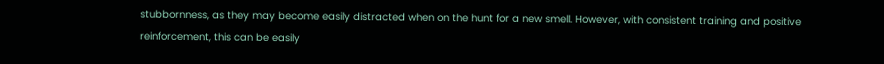stubbornness, as they may become easily distracted when on the hunt for a new smell. However, with consistent training and positive reinforcement, this can be easily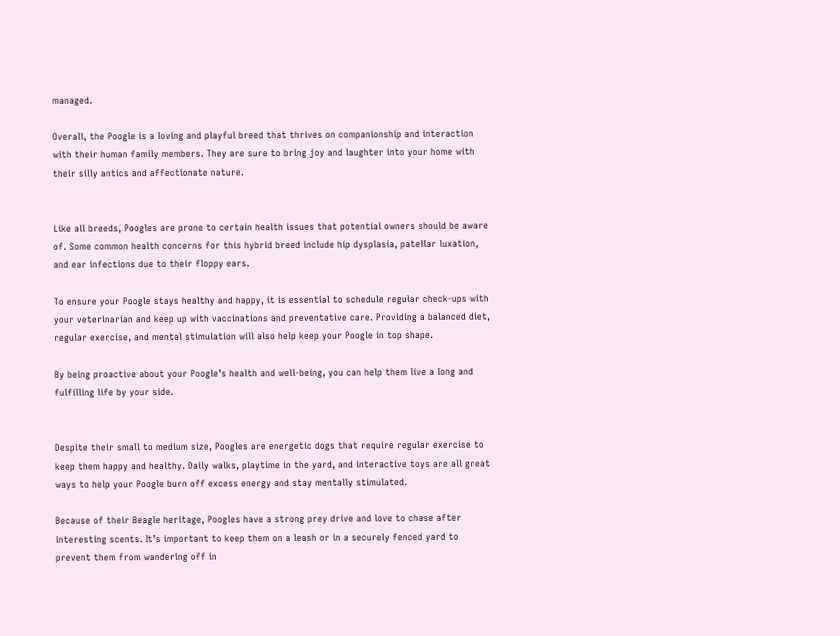managed.

Overall, the Poogle is a loving and playful breed that thrives on companionship and interaction with their human family members. They are sure to bring joy and laughter into your home with their silly antics and affectionate nature.


Like all breeds, Poogles are prone to certain health issues that potential owners should be aware of. Some common health concerns for this hybrid breed include hip dysplasia, patellar luxation, and ear infections due to their floppy ears.

To ensure your Poogle stays healthy and happy, it is essential to schedule regular check-ups with your veterinarian and keep up with vaccinations and preventative care. Providing a balanced diet, regular exercise, and mental stimulation will also help keep your Poogle in top shape.

By being proactive about your Poogle’s health and well-being, you can help them live a long and fulfilling life by your side.


Despite their small to medium size, Poogles are energetic dogs that require regular exercise to keep them happy and healthy. Daily walks, playtime in the yard, and interactive toys are all great ways to help your Poogle burn off excess energy and stay mentally stimulated.

Because of their Beagle heritage, Poogles have a strong prey drive and love to chase after interesting scents. It’s important to keep them on a leash or in a securely fenced yard to prevent them from wandering off in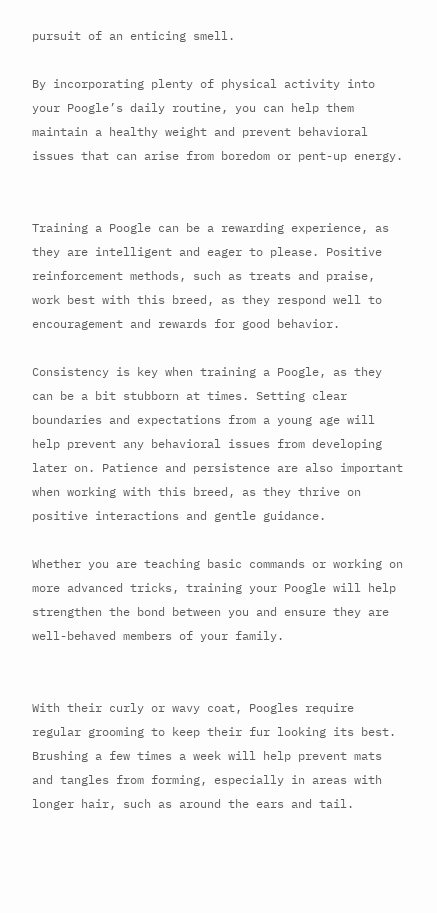pursuit of an enticing smell.

By incorporating plenty of physical activity into your Poogle’s daily routine, you can help them maintain a healthy weight and prevent behavioral issues that can arise from boredom or pent-up energy.


Training a Poogle can be a rewarding experience, as they are intelligent and eager to please. Positive reinforcement methods, such as treats and praise, work best with this breed, as they respond well to encouragement and rewards for good behavior.

Consistency is key when training a Poogle, as they can be a bit stubborn at times. Setting clear boundaries and expectations from a young age will help prevent any behavioral issues from developing later on. Patience and persistence are also important when working with this breed, as they thrive on positive interactions and gentle guidance.

Whether you are teaching basic commands or working on more advanced tricks, training your Poogle will help strengthen the bond between you and ensure they are well-behaved members of your family.


With their curly or wavy coat, Poogles require regular grooming to keep their fur looking its best. Brushing a few times a week will help prevent mats and tangles from forming, especially in areas with longer hair, such as around the ears and tail.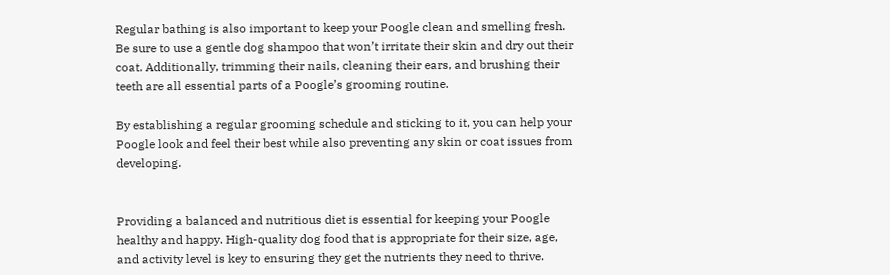Regular bathing is also important to keep your Poogle clean and smelling fresh. Be sure to use a gentle dog shampoo that won’t irritate their skin and dry out their coat. Additionally, trimming their nails, cleaning their ears, and brushing their teeth are all essential parts of a Poogle’s grooming routine.

By establishing a regular grooming schedule and sticking to it, you can help your Poogle look and feel their best while also preventing any skin or coat issues from developing.


Providing a balanced and nutritious diet is essential for keeping your Poogle healthy and happy. High-quality dog food that is appropriate for their size, age, and activity level is key to ensuring they get the nutrients they need to thrive.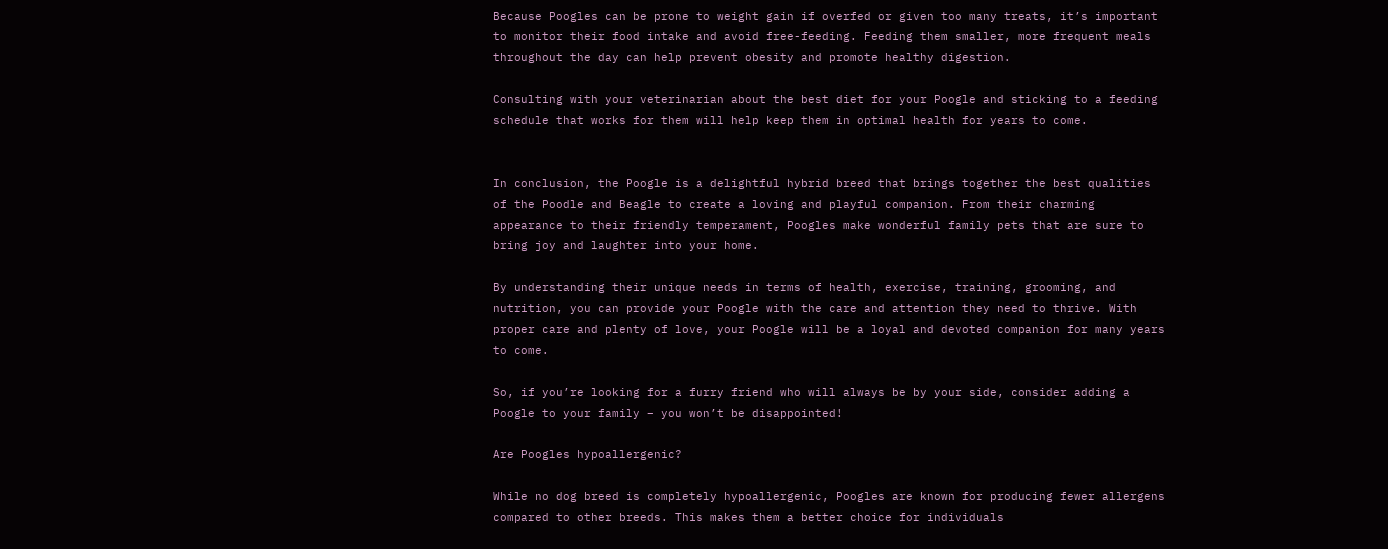Because Poogles can be prone to weight gain if overfed or given too many treats, it’s important to monitor their food intake and avoid free-feeding. Feeding them smaller, more frequent meals throughout the day can help prevent obesity and promote healthy digestion.

Consulting with your veterinarian about the best diet for your Poogle and sticking to a feeding schedule that works for them will help keep them in optimal health for years to come.


In conclusion, the Poogle is a delightful hybrid breed that brings together the best qualities of the Poodle and Beagle to create a loving and playful companion. From their charming appearance to their friendly temperament, Poogles make wonderful family pets that are sure to bring joy and laughter into your home.

By understanding their unique needs in terms of health, exercise, training, grooming, and nutrition, you can provide your Poogle with the care and attention they need to thrive. With proper care and plenty of love, your Poogle will be a loyal and devoted companion for many years to come.

So, if you’re looking for a furry friend who will always be by your side, consider adding a Poogle to your family – you won’t be disappointed!

Are Poogles hypoallergenic?

While no dog breed is completely hypoallergenic, Poogles are known for producing fewer allergens compared to other breeds. This makes them a better choice for individuals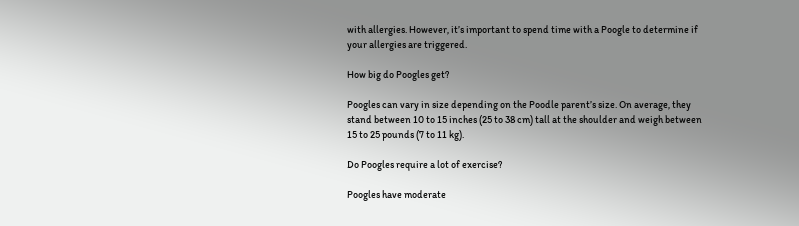with allergies. However, it’s important to spend time with a Poogle to determine if your allergies are triggered.

How big do Poogles get?

Poogles can vary in size depending on the Poodle parent’s size. On average, they stand between 10 to 15 inches (25 to 38 cm) tall at the shoulder and weigh between 15 to 25 pounds (7 to 11 kg).

Do Poogles require a lot of exercise?

Poogles have moderate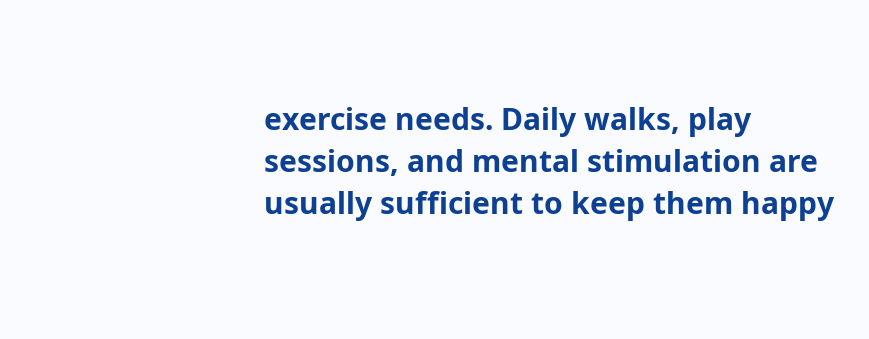exercise needs. Daily walks, play sessions, and mental stimulation are usually sufficient to keep them happy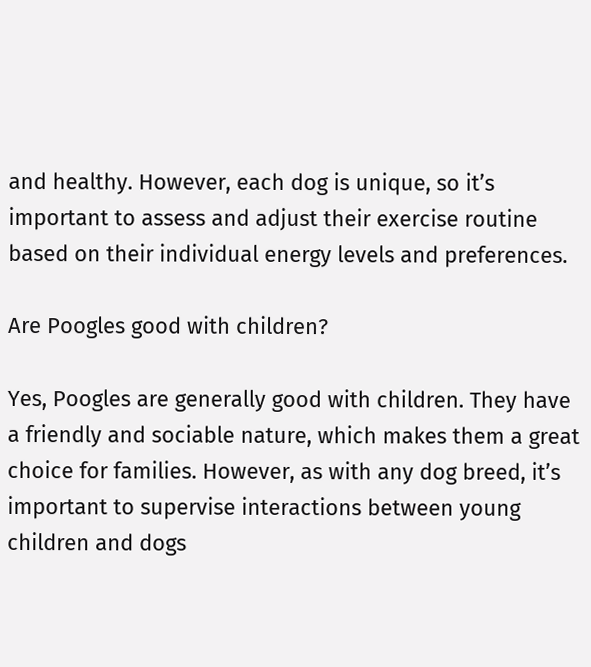and healthy. However, each dog is unique, so it’s important to assess and adjust their exercise routine based on their individual energy levels and preferences.

Are Poogles good with children?

Yes, Poogles are generally good with children. They have a friendly and sociable nature, which makes them a great choice for families. However, as with any dog breed, it’s important to supervise interactions between young children and dogs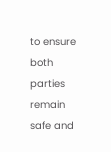to ensure both parties remain safe and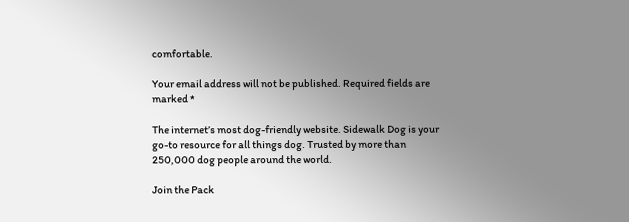comfortable.

Your email address will not be published. Required fields are marked *

The internet’s most dog-friendly website. Sidewalk Dog is your go-to resource for all things dog. Trusted by more than 250,000 dog people around the world.

Join the Pack